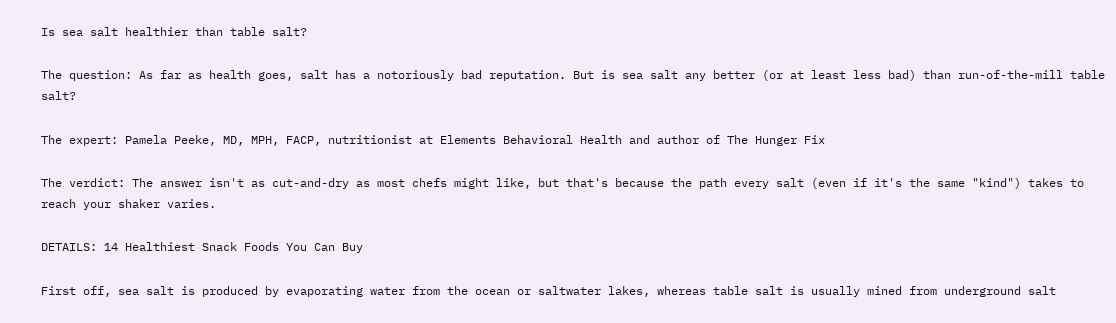Is sea salt healthier than table salt?

The question: As far as health goes, salt has a notoriously bad reputation. But is sea salt any better (or at least less bad) than run-of-the-mill table salt?

The expert: Pamela Peeke, MD, MPH, FACP, nutritionist at Elements Behavioral Health and author of The Hunger Fix

The verdict: The answer isn't as cut-and-dry as most chefs might like, but that's because the path every salt (even if it's the same "kind") takes to reach your shaker varies.

DETAILS: 14 Healthiest Snack Foods You Can Buy

First off, sea salt is produced by evaporating water from the ocean or saltwater lakes, whereas table salt is usually mined from underground salt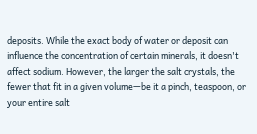deposits. While the exact body of water or deposit can influence the concentration of certain minerals, it doesn't affect sodium. However, the larger the salt crystals, the fewer that fit in a given volume—be it a pinch, teaspoon, or your entire salt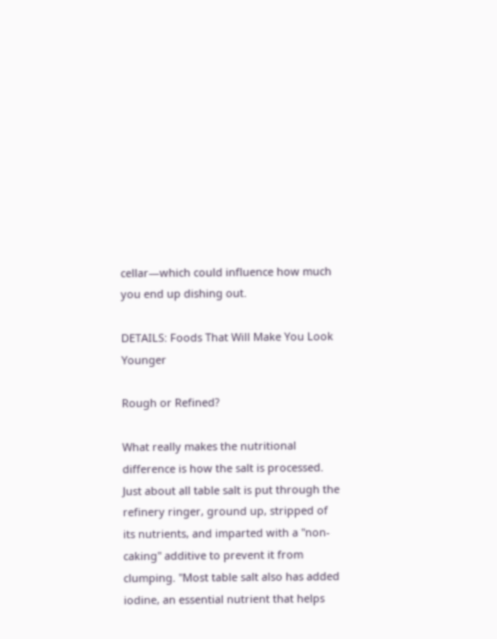cellar—which could influence how much you end up dishing out.

DETAILS: Foods That Will Make You Look Younger

Rough or Refined?

What really makes the nutritional difference is how the salt is processed. Just about all table salt is put through the refinery ringer, ground up, stripped of its nutrients, and imparted with a "non-caking" additive to prevent it from clumping. "Most table salt also has added iodine, an essential nutrient that helps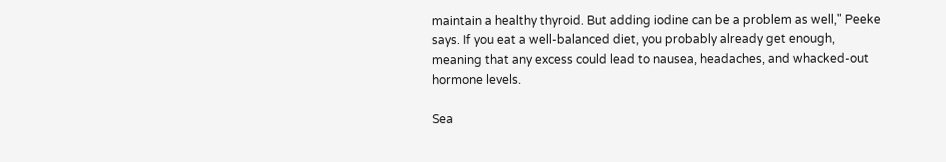maintain a healthy thyroid. But adding iodine can be a problem as well," Peeke says. If you eat a well-balanced diet, you probably already get enough, meaning that any excess could lead to nausea, headaches, and whacked-out hormone levels.

Sea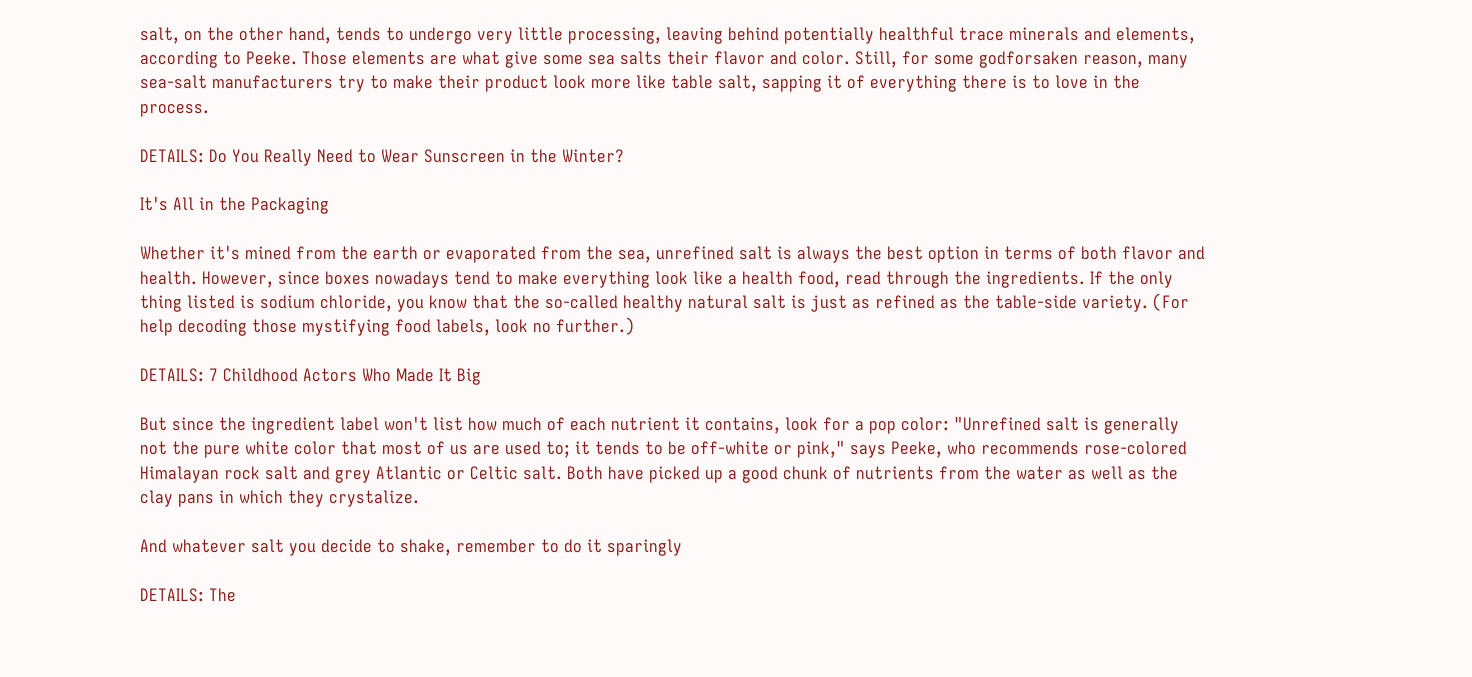salt, on the other hand, tends to undergo very little processing, leaving behind potentially healthful trace minerals and elements, according to Peeke. Those elements are what give some sea salts their flavor and color. Still, for some godforsaken reason, many sea-salt manufacturers try to make their product look more like table salt, sapping it of everything there is to love in the process.

DETAILS: Do You Really Need to Wear Sunscreen in the Winter?

It's All in the Packaging

Whether it's mined from the earth or evaporated from the sea, unrefined salt is always the best option in terms of both flavor and health. However, since boxes nowadays tend to make everything look like a health food, read through the ingredients. If the only thing listed is sodium chloride, you know that the so-called healthy natural salt is just as refined as the table-side variety. (For help decoding those mystifying food labels, look no further.)

DETAILS: 7 Childhood Actors Who Made It Big

But since the ingredient label won't list how much of each nutrient it contains, look for a pop color: "Unrefined salt is generally not the pure white color that most of us are used to; it tends to be off-white or pink," says Peeke, who recommends rose-colored Himalayan rock salt and grey Atlantic or Celtic salt. Both have picked up a good chunk of nutrients from the water as well as the clay pans in which they crystalize.

And whatever salt you decide to shake, remember to do it sparingly

DETAILS: The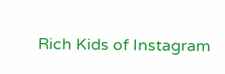Rich Kids of Instagram